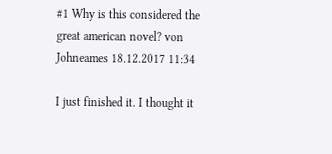#1 Why is this considered the great american novel? von Johneames 18.12.2017 11:34

I just finished it. I thought it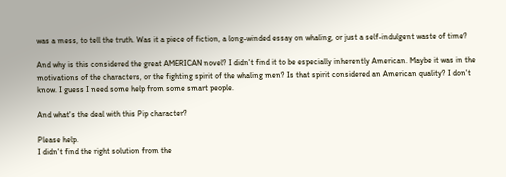was a mess, to tell the truth. Was it a piece of fiction, a long-winded essay on whaling, or just a self-indulgent waste of time?

And why is this considered the great AMERICAN novel? I didn't find it to be especially inherently American. Maybe it was in the motivations of the characters, or the fighting spirit of the whaling men? Is that spirit considered an American quality? I don't know. I guess I need some help from some smart people.

And what's the deal with this Pip character?

Please help.
I didn't find the right solution from the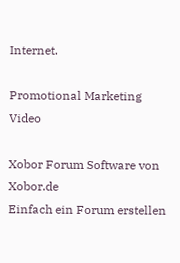Internet.

Promotional Marketing Video

Xobor Forum Software von Xobor.de
Einfach ein Forum erstellen